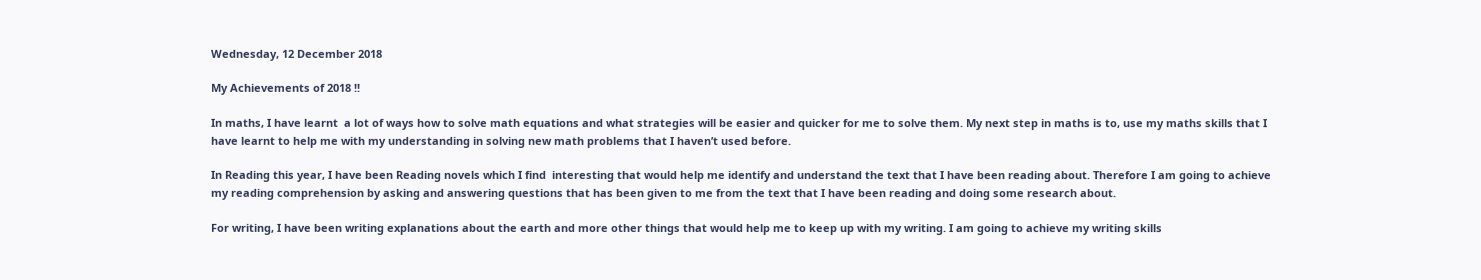Wednesday, 12 December 2018

My Achievements of 2018 !!

In maths, I have learnt  a lot of ways how to solve math equations and what strategies will be easier and quicker for me to solve them. My next step in maths is to, use my maths skills that I have learnt to help me with my understanding in solving new math problems that I haven’t used before.

In Reading this year, I have been Reading novels which I find  interesting that would help me identify and understand the text that I have been reading about. Therefore I am going to achieve my reading comprehension by asking and answering questions that has been given to me from the text that I have been reading and doing some research about.

For writing, I have been writing explanations about the earth and more other things that would help me to keep up with my writing. I am going to achieve my writing skills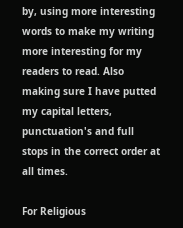by, using more interesting words to make my writing more interesting for my readers to read. Also making sure I have putted my capital letters, punctuation's and full stops in the correct order at all times.

For Religious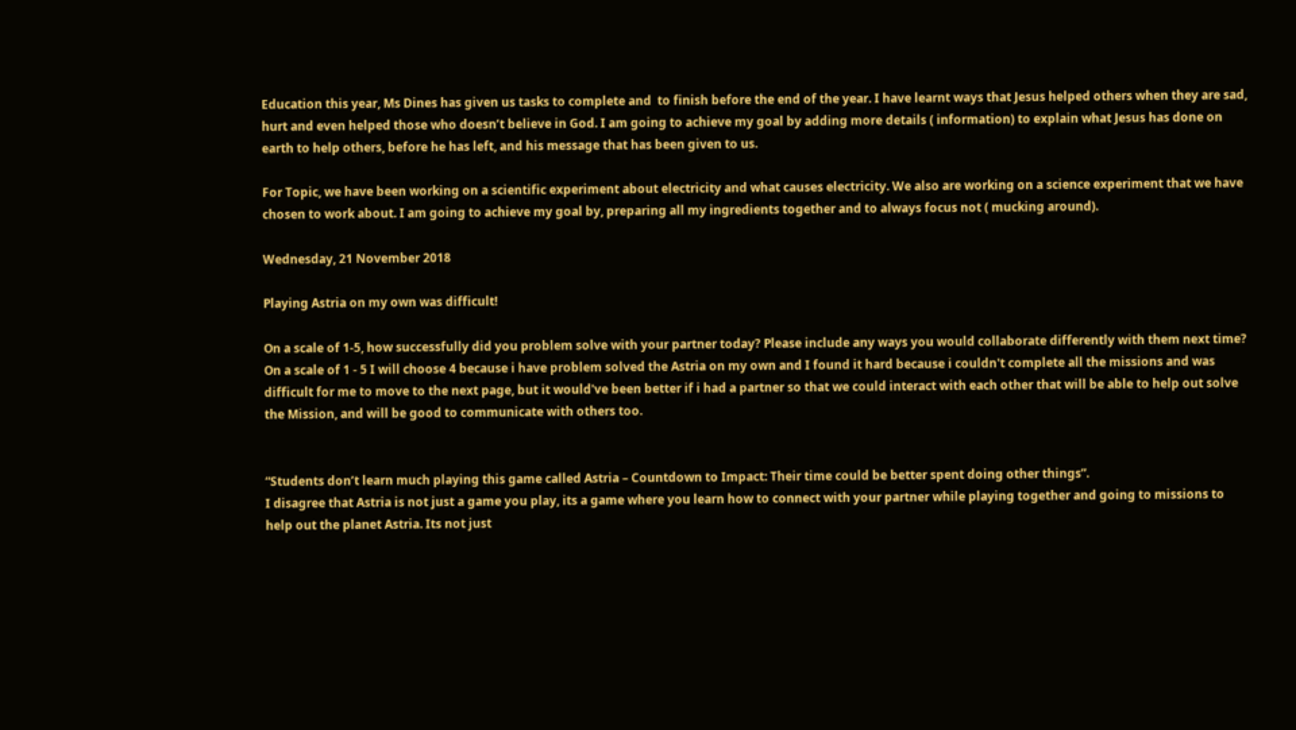Education this year, Ms Dines has given us tasks to complete and  to finish before the end of the year. I have learnt ways that Jesus helped others when they are sad, hurt and even helped those who doesn’t believe in God. I am going to achieve my goal by adding more details ( information) to explain what Jesus has done on earth to help others, before he has left, and his message that has been given to us.

For Topic, we have been working on a scientific experiment about electricity and what causes electricity. We also are working on a science experiment that we have chosen to work about. I am going to achieve my goal by, preparing all my ingredients together and to always focus not ( mucking around).

Wednesday, 21 November 2018

Playing Astria on my own was difficult!

On a scale of 1-5, how successfully did you problem solve with your partner today? Please include any ways you would collaborate differently with them next time?
On a scale of 1 - 5 I will choose 4 because i have problem solved the Astria on my own and I found it hard because i couldn't complete all the missions and was difficult for me to move to the next page, but it would've been better if i had a partner so that we could interact with each other that will be able to help out solve the Mission, and will be good to communicate with others too.


“Students don’t learn much playing this game called Astria – Countdown to Impact: Their time could be better spent doing other things”.
I disagree that Astria is not just a game you play, its a game where you learn how to connect with your partner while playing together and going to missions to help out the planet Astria. Its not just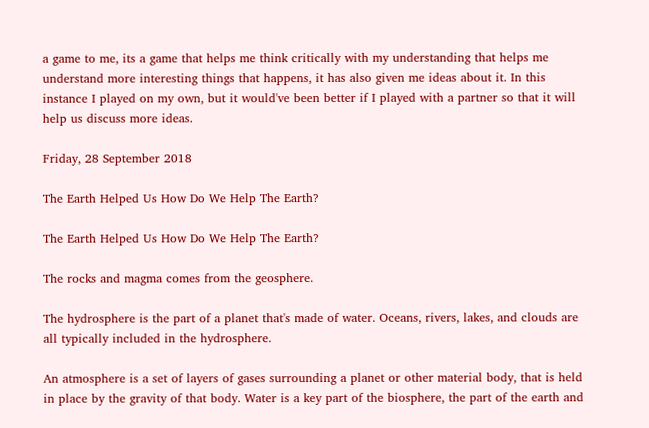a game to me, its a game that helps me think critically with my understanding that helps me understand more interesting things that happens, it has also given me ideas about it. In this instance I played on my own, but it would've been better if I played with a partner so that it will help us discuss more ideas.

Friday, 28 September 2018

The Earth Helped Us How Do We Help The Earth?

The Earth Helped Us How Do We Help The Earth?

The rocks and magma comes from the geosphere.

The hydrosphere is the part of a planet that's made of water. Oceans, rivers, lakes, and clouds are all typically included in the hydrosphere.

An atmosphere is a set of layers of gases surrounding a planet or other material body, that is held in place by the gravity of that body. Water is a key part of the biosphere, the part of the earth and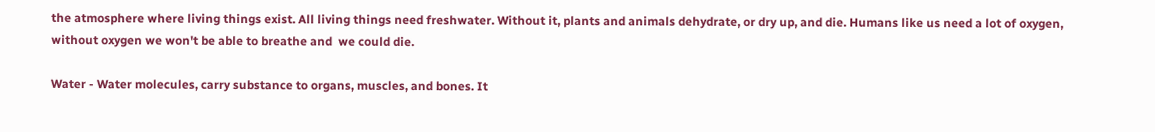the atmosphere where living things exist. All living things need freshwater. Without it, plants and animals dehydrate, or dry up, and die. Humans like us need a lot of oxygen, without oxygen we won't be able to breathe and  we could die.

Water - Water molecules, carry substance to organs, muscles, and bones. It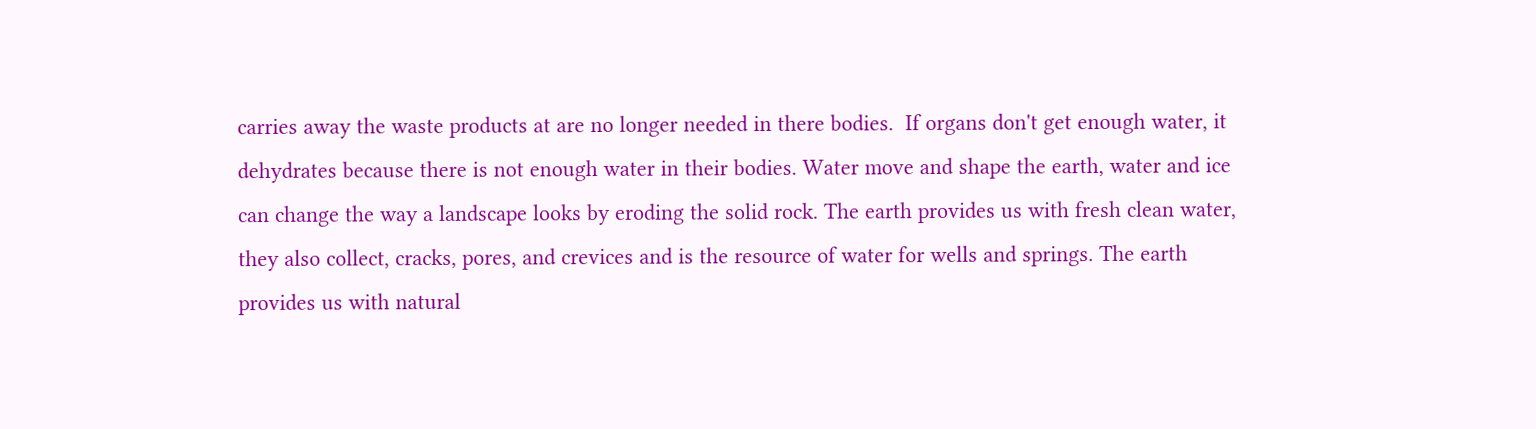carries away the waste products at are no longer needed in there bodies.  If organs don't get enough water, it dehydrates because there is not enough water in their bodies. Water move and shape the earth, water and ice can change the way a landscape looks by eroding the solid rock. The earth provides us with fresh clean water, they also collect, cracks, pores, and crevices and is the resource of water for wells and springs. The earth provides us with natural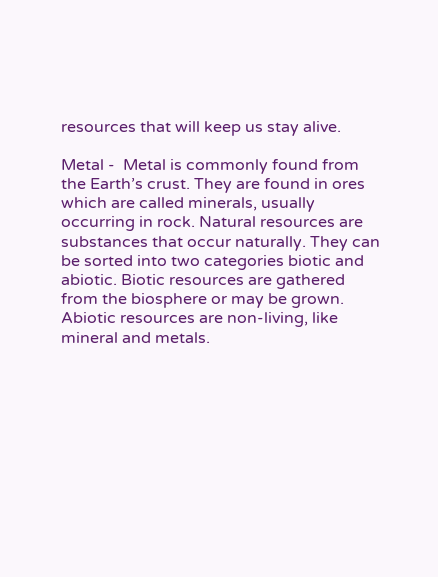resources that will keep us stay alive.

Metal -  Metal is commonly found from the Earth’s crust. They are found in ores which are called minerals, usually occurring in rock. Natural resources are substances that occur naturally. They can be sorted into two categories biotic and abiotic. Biotic resources are gathered from the biosphere or may be grown. Abiotic resources are non-living, like mineral and metals.